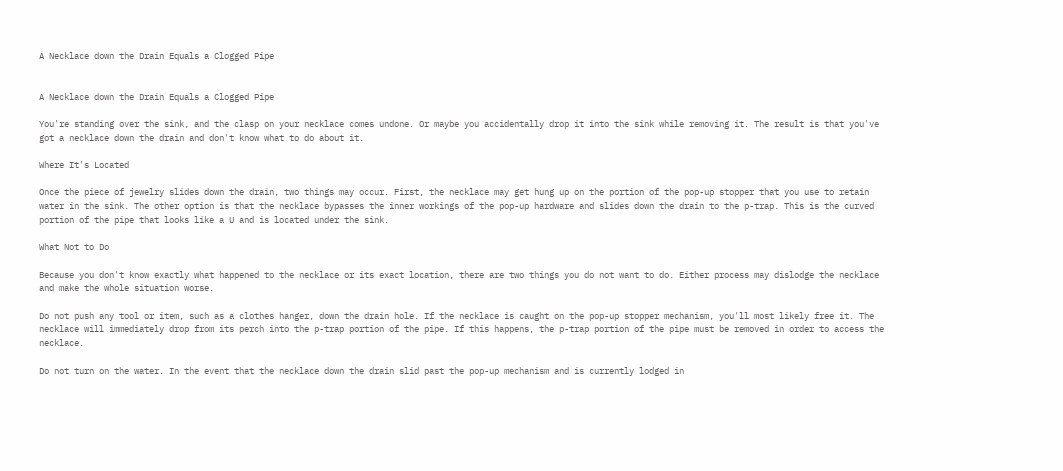A Necklace down the Drain Equals a Clogged Pipe


A Necklace down the Drain Equals a Clogged Pipe

You're standing over the sink, and the clasp on your necklace comes undone. Or maybe you accidentally drop it into the sink while removing it. The result is that you've got a necklace down the drain and don't know what to do about it.

Where It's Located

Once the piece of jewelry slides down the drain, two things may occur. First, the necklace may get hung up on the portion of the pop-up stopper that you use to retain water in the sink. The other option is that the necklace bypasses the inner workings of the pop-up hardware and slides down the drain to the p-trap. This is the curved portion of the pipe that looks like a U and is located under the sink.

What Not to Do

Because you don't know exactly what happened to the necklace or its exact location, there are two things you do not want to do. Either process may dislodge the necklace and make the whole situation worse.

Do not push any tool or item, such as a clothes hanger, down the drain hole. If the necklace is caught on the pop-up stopper mechanism, you'll most likely free it. The necklace will immediately drop from its perch into the p-trap portion of the pipe. If this happens, the p-trap portion of the pipe must be removed in order to access the necklace.

Do not turn on the water. In the event that the necklace down the drain slid past the pop-up mechanism and is currently lodged in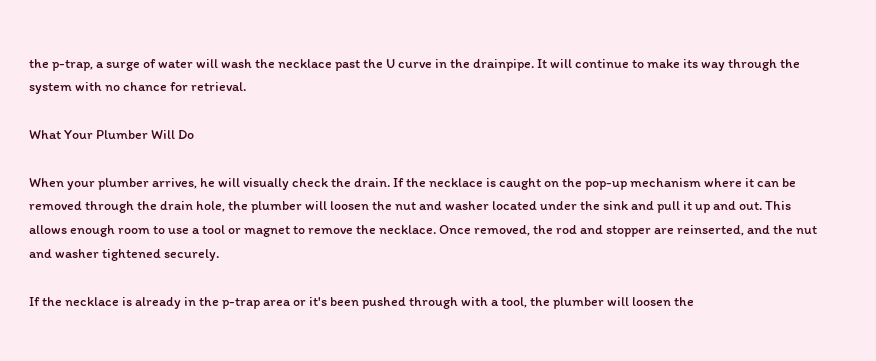the p-trap, a surge of water will wash the necklace past the U curve in the drainpipe. It will continue to make its way through the system with no chance for retrieval.

What Your Plumber Will Do

When your plumber arrives, he will visually check the drain. If the necklace is caught on the pop-up mechanism where it can be removed through the drain hole, the plumber will loosen the nut and washer located under the sink and pull it up and out. This allows enough room to use a tool or magnet to remove the necklace. Once removed, the rod and stopper are reinserted, and the nut and washer tightened securely.

If the necklace is already in the p-trap area or it's been pushed through with a tool, the plumber will loosen the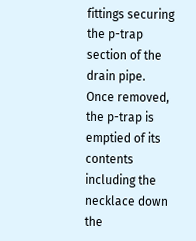fittings securing the p-trap section of the drain pipe. Once removed, the p-trap is emptied of its contents including the necklace down the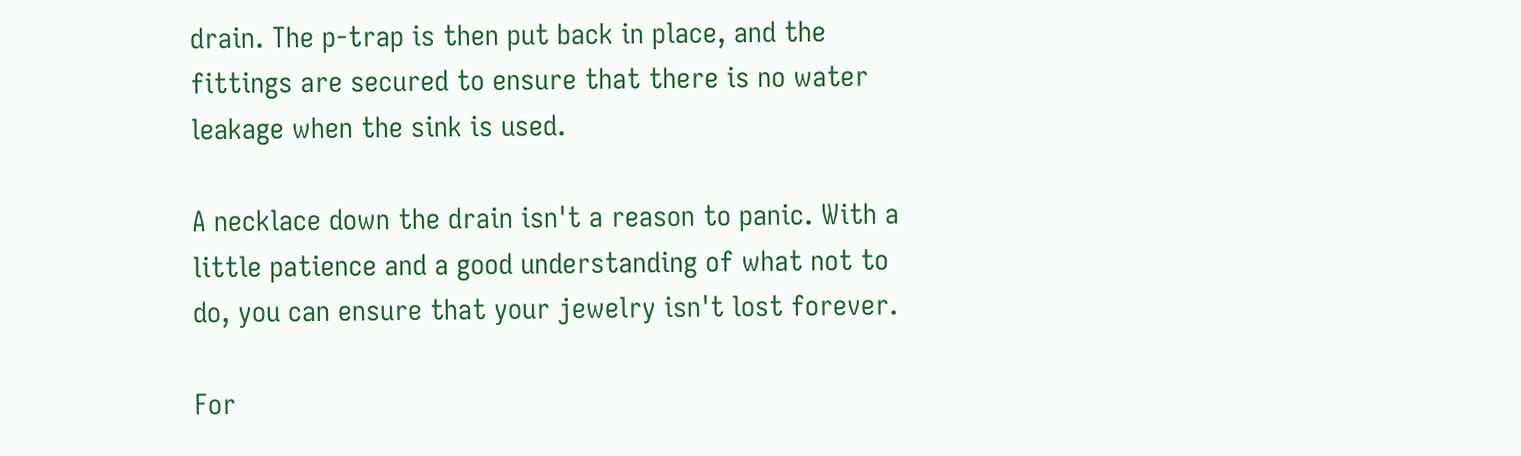drain. The p-trap is then put back in place, and the fittings are secured to ensure that there is no water leakage when the sink is used.

A necklace down the drain isn't a reason to panic. With a little patience and a good understanding of what not to do, you can ensure that your jewelry isn't lost forever.

For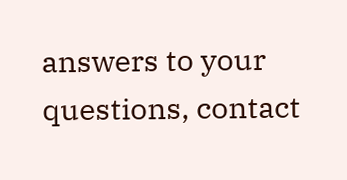answers to your questions, contact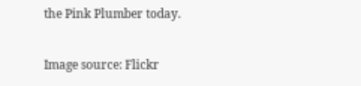the Pink Plumber today.

Image source: Flickr